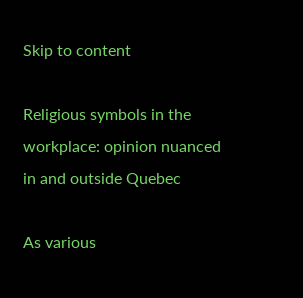Skip to content

Religious symbols in the workplace: opinion nuanced in and outside Quebec

As various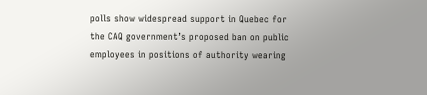polls show widespread support in Quebec for the CAQ government’s proposed ban on public employees in positions of authority wearing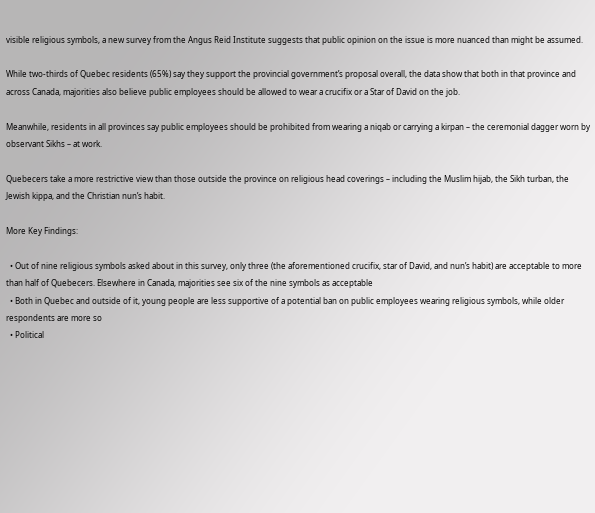visible religious symbols, a new survey from the Angus Reid Institute suggests that public opinion on the issue is more nuanced than might be assumed.

While two-thirds of Quebec residents (65%) say they support the provincial government’s proposal overall, the data show that both in that province and across Canada, majorities also believe public employees should be allowed to wear a crucifix or a Star of David on the job.

Meanwhile, residents in all provinces say public employees should be prohibited from wearing a niqab or carrying a kirpan – the ceremonial dagger worn by observant Sikhs – at work.

Quebecers take a more restrictive view than those outside the province on religious head coverings – including the Muslim hijab, the Sikh turban, the Jewish kippa, and the Christian nun’s habit.

More Key Findings:

  • Out of nine religious symbols asked about in this survey, only three (the aforementioned crucifix, star of David, and nun’s habit) are acceptable to more than half of Quebecers. Elsewhere in Canada, majorities see six of the nine symbols as acceptable
  • Both in Quebec and outside of it, young people are less supportive of a potential ban on public employees wearing religious symbols, while older respondents are more so
  • Political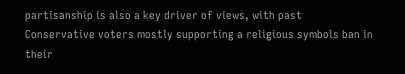partisanship is also a key driver of views, with past Conservative voters mostly supporting a religious symbols ban in their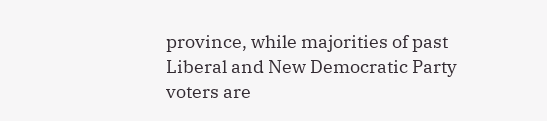province, while majorities of past Liberal and New Democratic Party voters are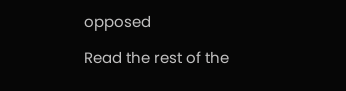opposed

Read the rest of the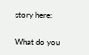story here:


What do you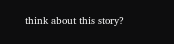think about this story?